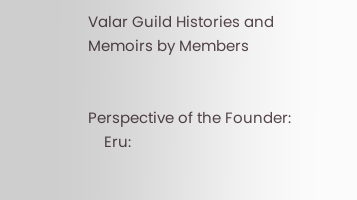Valar Guild Histories and Memoirs by Members


Perspective of the Founder:
    Eru: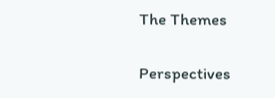The Themes

Perspectives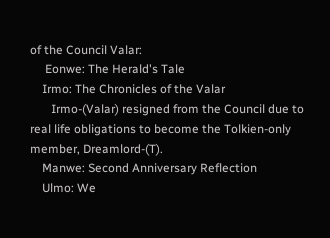of the Council Valar:
     Eonwe: The Herald's Tale
    Irmo: The Chronicles of the Valar
       Irmo-(Valar) resigned from the Council due to real life obligations to become the Tolkien-only member, Dreamlord-(T).
    Manwe: Second Anniversary Reflection
    Ulmo: We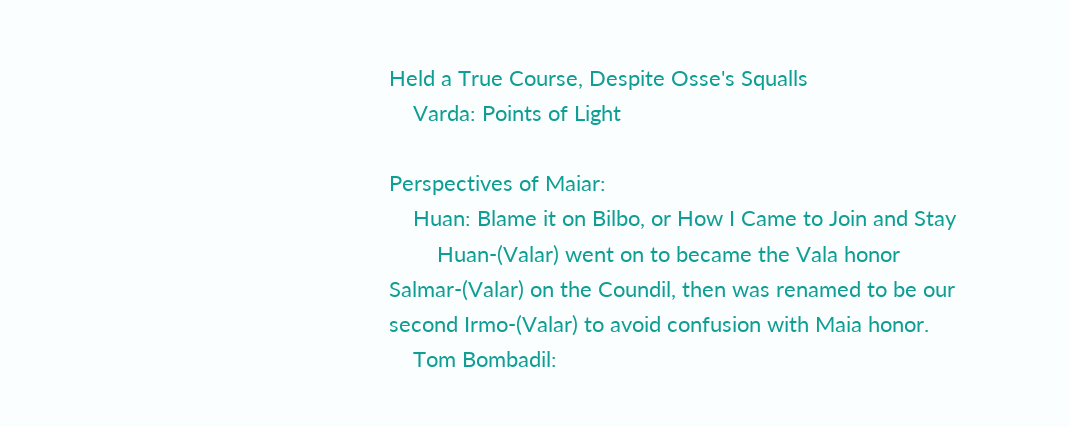Held a True Course, Despite Osse's Squalls
    Varda: Points of Light

Perspectives of Maiar:
    Huan: Blame it on Bilbo, or How I Came to Join and Stay
        Huan-(Valar) went on to became the Vala honor Salmar-(Valar) on the Coundil, then was renamed to be our second Irmo-(Valar) to avoid confusion with Maia honor.
    Tom Bombadil: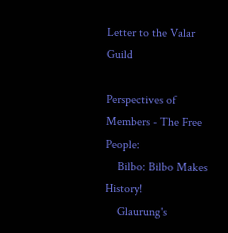Letter to the Valar Guild

Perspectives of Members - The Free People:
    Bilbo: Bilbo Makes History!
    Glaurung's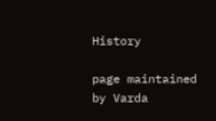History

page maintained by Varda